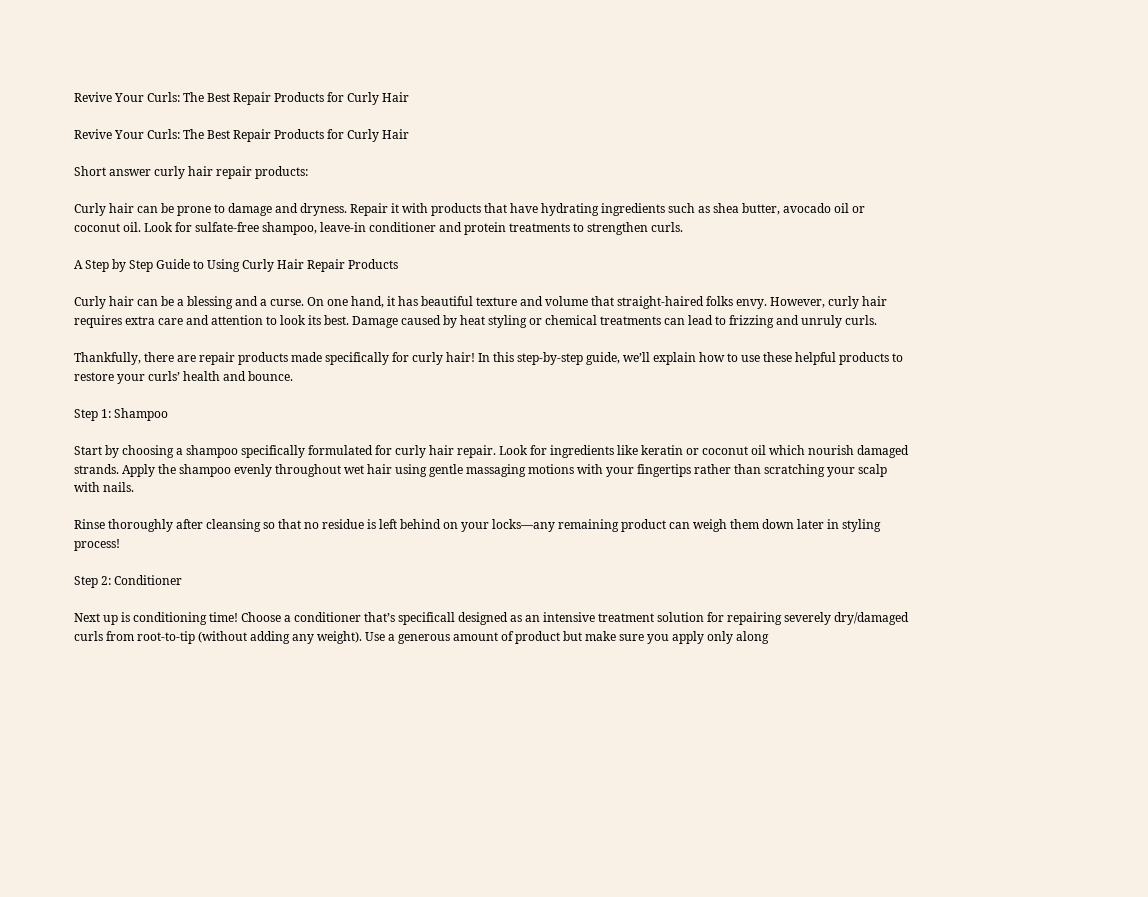Revive Your Curls: The Best Repair Products for Curly Hair

Revive Your Curls: The Best Repair Products for Curly Hair

Short answer curly hair repair products:

Curly hair can be prone to damage and dryness. Repair it with products that have hydrating ingredients such as shea butter, avocado oil or coconut oil. Look for sulfate-free shampoo, leave-in conditioner and protein treatments to strengthen curls.

A Step by Step Guide to Using Curly Hair Repair Products

Curly hair can be a blessing and a curse. On one hand, it has beautiful texture and volume that straight-haired folks envy. However, curly hair requires extra care and attention to look its best. Damage caused by heat styling or chemical treatments can lead to frizzing and unruly curls.

Thankfully, there are repair products made specifically for curly hair! In this step-by-step guide, we’ll explain how to use these helpful products to restore your curls’ health and bounce.

Step 1: Shampoo

Start by choosing a shampoo specifically formulated for curly hair repair. Look for ingredients like keratin or coconut oil which nourish damaged strands. Apply the shampoo evenly throughout wet hair using gentle massaging motions with your fingertips rather than scratching your scalp with nails.

Rinse thoroughly after cleansing so that no residue is left behind on your locks—any remaining product can weigh them down later in styling process!

Step 2: Conditioner

Next up is conditioning time! Choose a conditioner that’s specificall designed as an intensive treatment solution for repairing severely dry/damaged curls from root-to-tip (without adding any weight). Use a generous amount of product but make sure you apply only along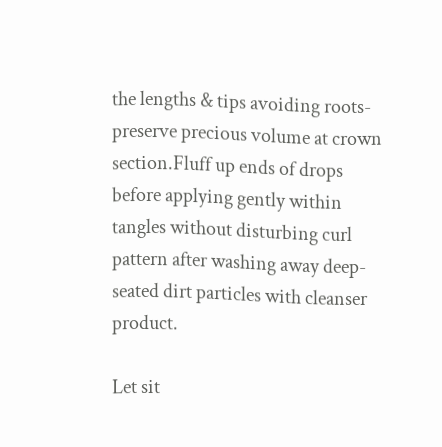the lengths & tips avoiding roots- preserve precious volume at crown section.Fluff up ends of drops before applying gently within tangles without disturbing curl pattern after washing away deep-seated dirt particles with cleanser product.

Let sit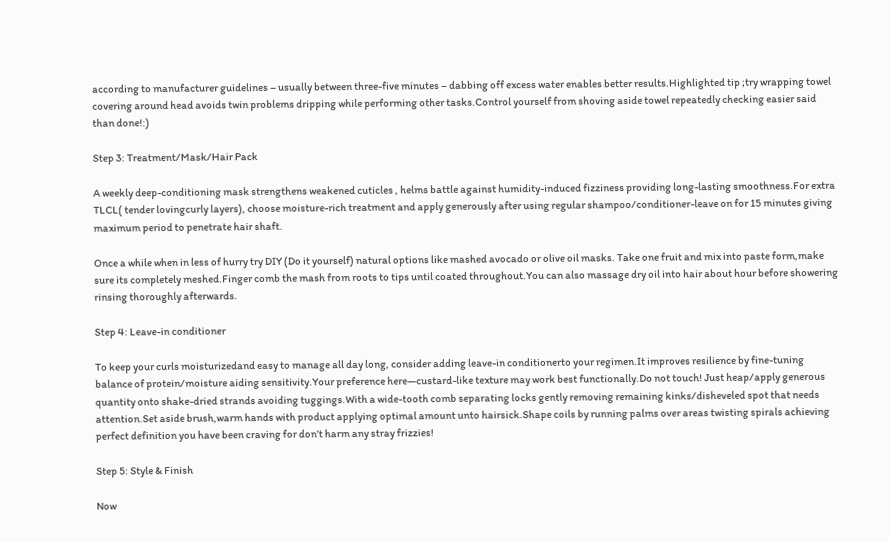according to manufacturer guidelines – usually between three-five minutes – dabbing off excess water enables better results.Highlighted tip ;try wrapping towel covering around head avoids twin problems dripping while performing other tasks.Control yourself from shoving aside towel repeatedly checking easier said than done!:)

Step 3: Treatment/Mask/Hair Pack

A weekly deep-conditioning mask strengthens weakened cuticles , helms battle against humidity-induced fizziness providing long-lasting smoothness.For extra TLCL( tender lovingcurly layers), choose moisture-rich treatment and apply generously after using regular shampoo/conditioner-leave on for 15 minutes giving maximum period to penetrate hair shaft.

Once a while when in less of hurry try DIY (Do it yourself) natural options like mashed avocado or olive oil masks. Take one fruit and mix into paste form,make sure its completely meshed.Finger comb the mash from roots to tips until coated throughout.You can also massage dry oil into hair about hour before showering rinsing thoroughly afterwards.

Step 4: Leave-in conditioner

To keep your curls moisturizedand easy to manage all day long, consider adding leave-in conditionerto your regimen.It improves resilience by fine-tuning balance of protein/moisture aiding sensitivity.Your preference here—custard-like texture may work best functionally.Do not touch! Just heap/apply generous quantity onto shake-dried strands avoiding tuggings.With a wide-tooth comb separating locks gently removing remaining kinks/disheveled spot that needs attention.Set aside brush,warm hands with product applying optimal amount unto hairsick.Shape coils by running palms over areas twisting spirals achieving perfect definition you have been craving for don’t harm any stray frizzies!

Step 5: Style & Finish

Now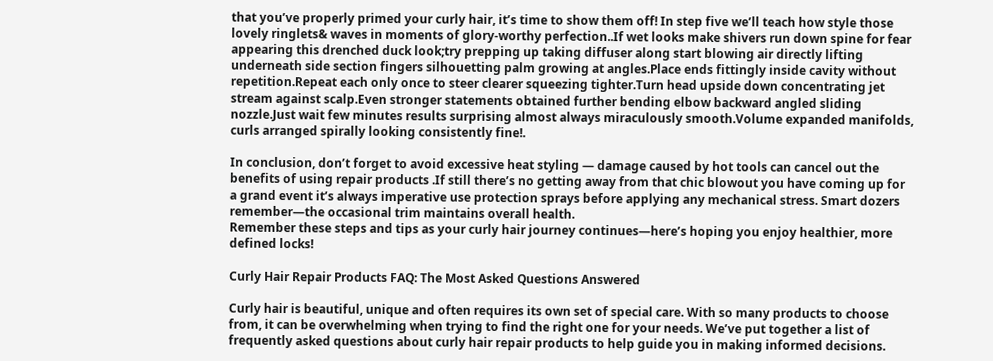that you’ve properly primed your curly hair, it’s time to show them off! In step five we’ll teach how style those lovely ringlets& waves in moments of glory-worthy perfection..If wet looks make shivers run down spine for fear appearing this drenched duck look;try prepping up taking diffuser along start blowing air directly lifting underneath side section fingers silhouetting palm growing at angles.Place ends fittingly inside cavity without repetition.Repeat each only once to steer clearer squeezing tighter.Turn head upside down concentrating jet stream against scalp.Even stronger statements obtained further bending elbow backward angled sliding nozzle.Just wait few minutes results surprising almost always miraculously smooth.Volume expanded manifolds, curls arranged spirally looking consistently fine!.

In conclusion, don’t forget to avoid excessive heat styling — damage caused by hot tools can cancel out the benefits of using repair products .If still there’s no getting away from that chic blowout you have coming up for a grand event it’s always imperative use protection sprays before applying any mechanical stress. Smart dozers remember—the occasional trim maintains overall health.
Remember these steps and tips as your curly hair journey continues—here’s hoping you enjoy healthier, more defined locks!

Curly Hair Repair Products FAQ: The Most Asked Questions Answered

Curly hair is beautiful, unique and often requires its own set of special care. With so many products to choose from, it can be overwhelming when trying to find the right one for your needs. We’ve put together a list of frequently asked questions about curly hair repair products to help guide you in making informed decisions.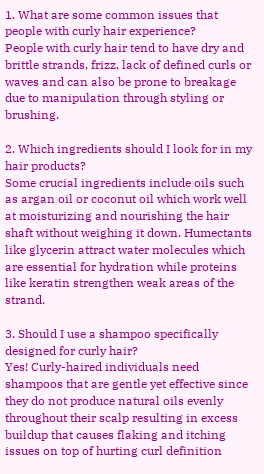1. What are some common issues that people with curly hair experience?
People with curly hair tend to have dry and brittle strands, frizz, lack of defined curls or waves and can also be prone to breakage due to manipulation through styling or brushing.

2. Which ingredients should I look for in my hair products?
Some crucial ingredients include oils such as argan oil or coconut oil which work well at moisturizing and nourishing the hair shaft without weighing it down. Humectants like glycerin attract water molecules which are essential for hydration while proteins like keratin strengthen weak areas of the strand.

3. Should I use a shampoo specifically designed for curly hair?
Yes! Curly-haired individuals need shampoos that are gentle yet effective since they do not produce natural oils evenly throughout their scalp resulting in excess buildup that causes flaking and itching issues on top of hurting curl definition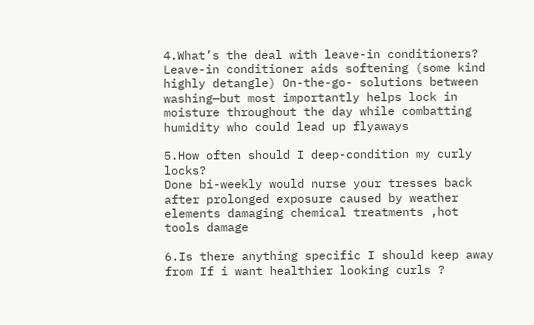4.What’s the deal with leave-in conditioners?
Leave-in conditioner aids softening (some kind highly detangle) On-the-go- solutions between washing—but most importantly helps lock in moisture throughout the day while combatting humidity who could lead up flyaways

5.How often should I deep-condition my curly locks?
Done bi-weekly would nurse your tresses back after prolonged exposure caused by weather elements damaging chemical treatments ,hot tools damage

6.Is there anything specific I should keep away from If i want healthier looking curls ?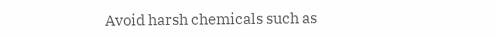Avoid harsh chemicals such as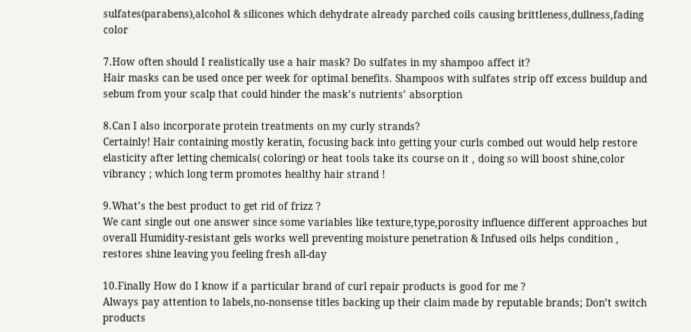sulfates(parabens),alcohol & silicones which dehydrate already parched coils causing brittleness,dullness,fading color

7.How often should I realistically use a hair mask? Do sulfates in my shampoo affect it?
Hair masks can be used once per week for optimal benefits. Shampoos with sulfates strip off excess buildup and sebum from your scalp that could hinder the mask’s nutrients’ absorption

8.Can I also incorporate protein treatments on my curly strands?
Certainly! Hair containing mostly keratin, focusing back into getting your curls combed out would help restore elasticity after letting chemicals( coloring) or heat tools take its course on it , doing so will boost shine,color vibrancy ; which long term promotes healthy hair strand !

9.What’s the best product to get rid of frizz ?
We cant single out one answer since some variables like texture,type,porosity influence different approaches but overall Humidity-resistant gels works well preventing moisture penetration & Infused oils helps condition , restores shine leaving you feeling fresh all-day

10.Finally How do I know if a particular brand of curl repair products is good for me ?
Always pay attention to labels,no-nonsense titles backing up their claim made by reputable brands; Don’t switch products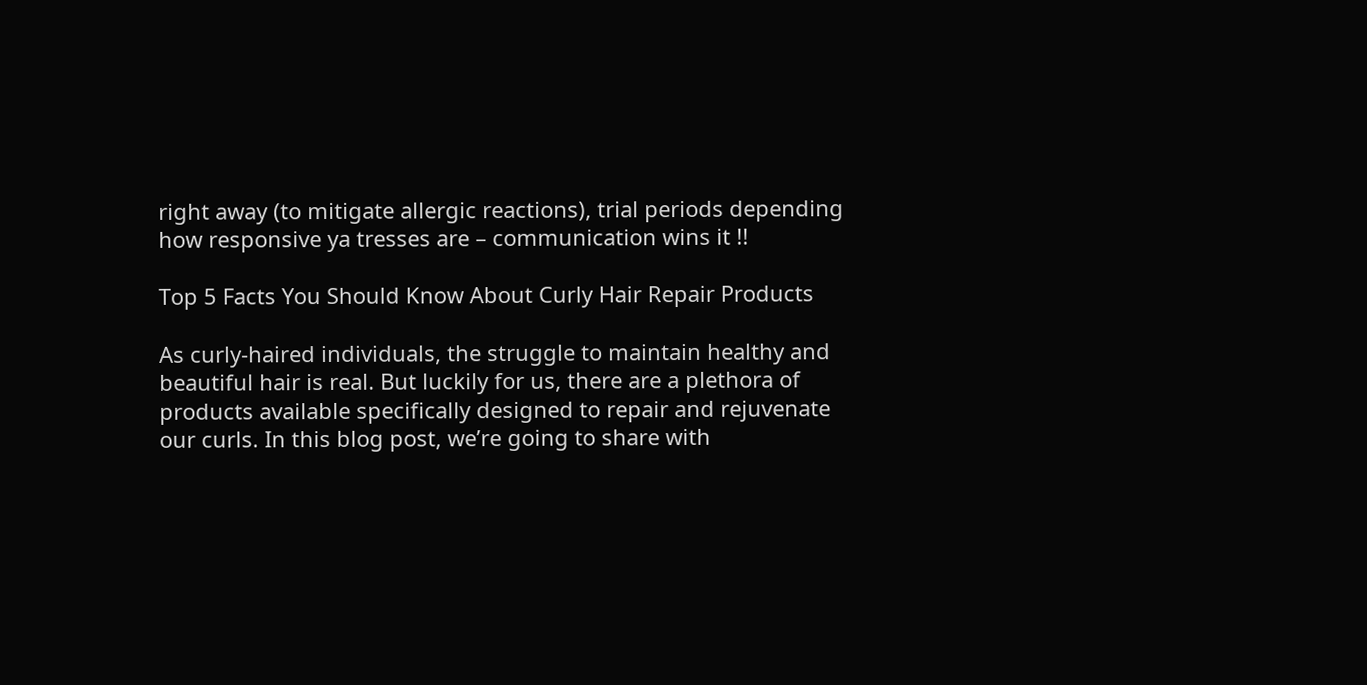right away (to mitigate allergic reactions), trial periods depending how responsive ya tresses are – communication wins it !!

Top 5 Facts You Should Know About Curly Hair Repair Products

As curly-haired individuals, the struggle to maintain healthy and beautiful hair is real. But luckily for us, there are a plethora of products available specifically designed to repair and rejuvenate our curls. In this blog post, we’re going to share with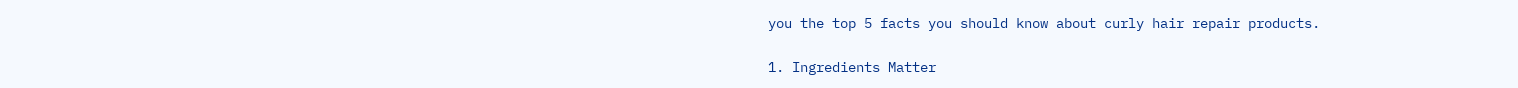you the top 5 facts you should know about curly hair repair products.

1. Ingredients Matter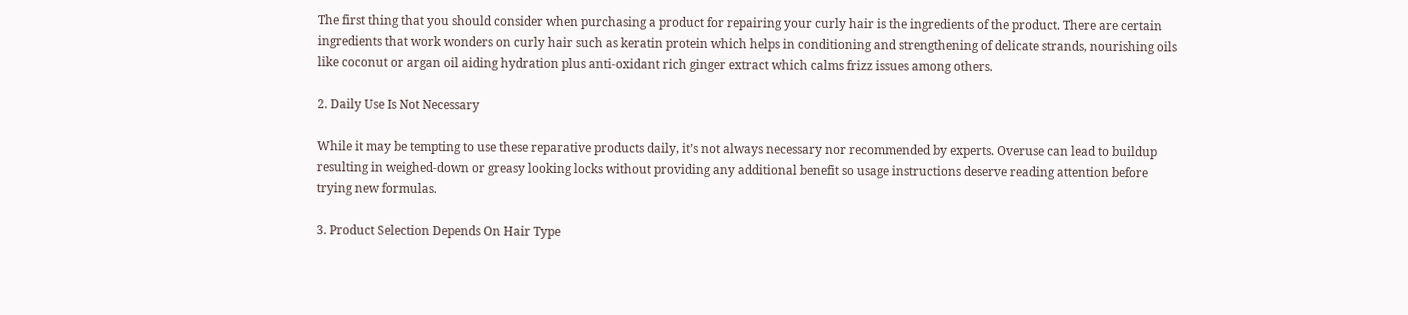The first thing that you should consider when purchasing a product for repairing your curly hair is the ingredients of the product. There are certain ingredients that work wonders on curly hair such as keratin protein which helps in conditioning and strengthening of delicate strands, nourishing oils like coconut or argan oil aiding hydration plus anti-oxidant rich ginger extract which calms frizz issues among others.

2. Daily Use Is Not Necessary

While it may be tempting to use these reparative products daily, it’s not always necessary nor recommended by experts. Overuse can lead to buildup resulting in weighed-down or greasy looking locks without providing any additional benefit so usage instructions deserve reading attention before trying new formulas.

3. Product Selection Depends On Hair Type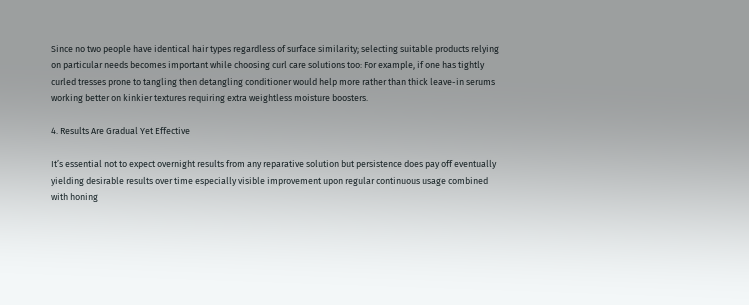Since no two people have identical hair types regardless of surface similarity; selecting suitable products relying on particular needs becomes important while choosing curl care solutions too: For example, if one has tightly curled tresses prone to tangling then detangling conditioner would help more rather than thick leave-in serums working better on kinkier textures requiring extra weightless moisture boosters.

4. Results Are Gradual Yet Effective

It’s essential not to expect overnight results from any reparative solution but persistence does pay off eventually yielding desirable results over time especially visible improvement upon regular continuous usage combined with honing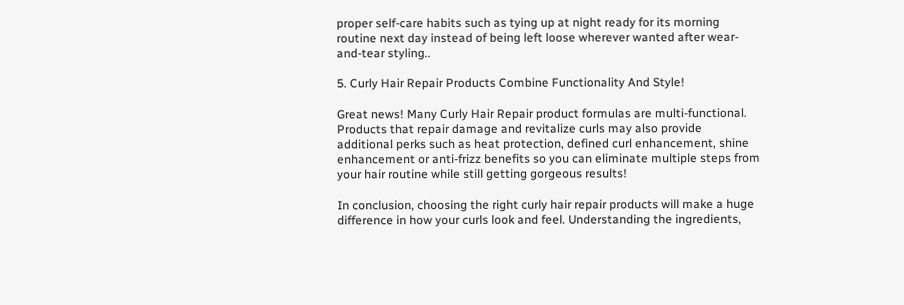proper self-care habits such as tying up at night ready for its morning routine next day instead of being left loose wherever wanted after wear-and-tear styling..

5. Curly Hair Repair Products Combine Functionality And Style!

Great news! Many Curly Hair Repair product formulas are multi-functional. Products that repair damage and revitalize curls may also provide additional perks such as heat protection, defined curl enhancement, shine enhancement or anti-frizz benefits so you can eliminate multiple steps from your hair routine while still getting gorgeous results!

In conclusion, choosing the right curly hair repair products will make a huge difference in how your curls look and feel. Understanding the ingredients,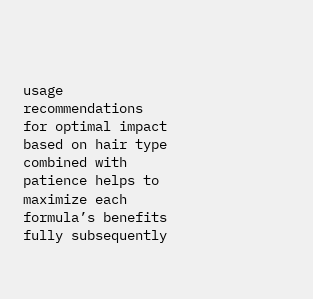usage recommendations for optimal impact based on hair type combined with patience helps to maximize each formula’s benefits fully subsequently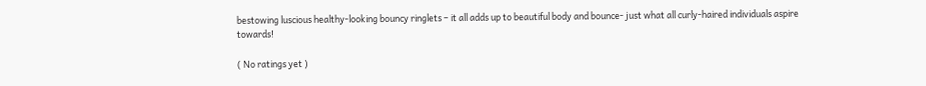bestowing luscious healthy-looking bouncy ringlets – it all adds up to beautiful body and bounce- just what all curly-haired individuals aspire towards!

( No ratings yet )